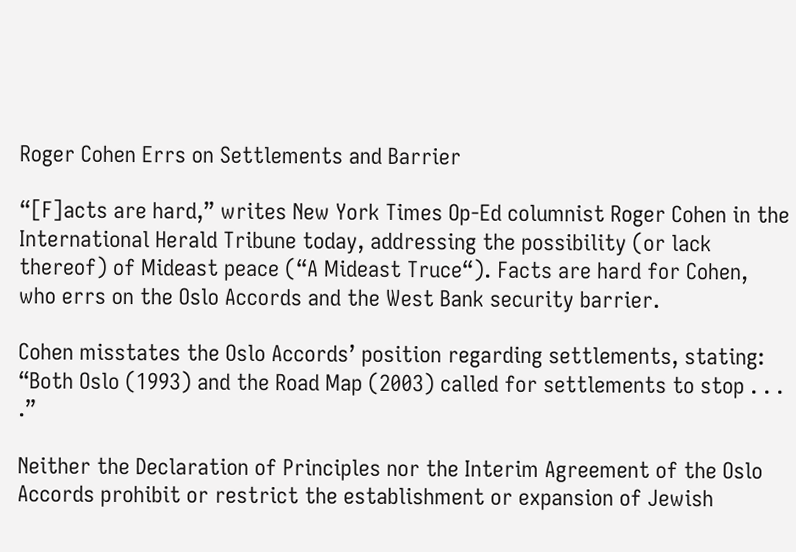Roger Cohen Errs on Settlements and Barrier

“[F]acts are hard,” writes New York Times Op-Ed columnist Roger Cohen in the International Herald Tribune today, addressing the possibility (or lack thereof) of Mideast peace (“A Mideast Truce“). Facts are hard for Cohen, who errs on the Oslo Accords and the West Bank security barrier.

Cohen misstates the Oslo Accords’ position regarding settlements, stating: “Both Oslo (1993) and the Road Map (2003) called for settlements to stop . . . .”

Neither the Declaration of Principles nor the Interim Agreement of the Oslo Accords prohibit or restrict the establishment or expansion of Jewish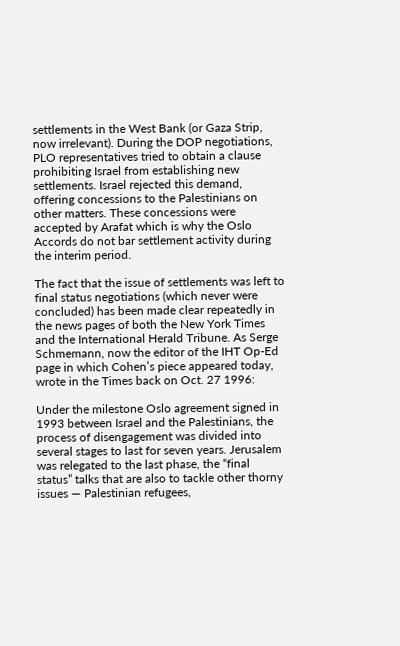settlements in the West Bank (or Gaza Strip, now irrelevant). During the DOP negotiations, PLO representatives tried to obtain a clause prohibiting Israel from establishing new settlements. Israel rejected this demand, offering concessions to the Palestinians on other matters. These concessions were accepted by Arafat which is why the Oslo Accords do not bar settlement activity during the interim period.

The fact that the issue of settlements was left to final status negotiations (which never were concluded) has been made clear repeatedly in the news pages of both the New York Times and the International Herald Tribune. As Serge Schmemann, now the editor of the IHT Op-Ed page in which Cohen’s piece appeared today, wrote in the Times back on Oct. 27 1996:

Under the milestone Oslo agreement signed in 1993 between Israel and the Palestinians, the process of disengagement was divided into several stages to last for seven years. Jerusalem was relegated to the last phase, the “final status” talks that are also to tackle other thorny issues — Palestinian refugees,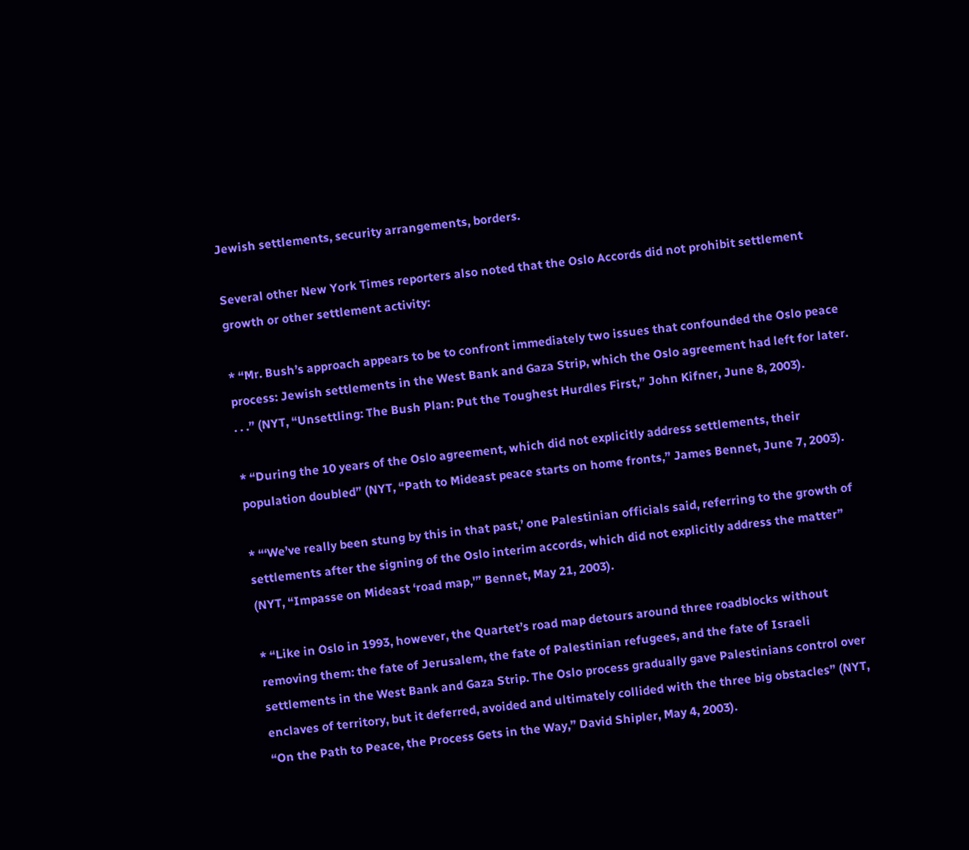Jewish settlements, security arrangements, borders.

Several other New York Times reporters also noted that the Oslo Accords did not prohibit settlement growth or other settlement activity:

* “Mr. Bush’s approach appears to be to confront immediately two issues that confounded the Oslo peace process: Jewish settlements in the West Bank and Gaza Strip, which the Oslo agreement had left for later. . . .” (NYT, “Unsettling: The Bush Plan: Put the Toughest Hurdles First,” John Kifner, June 8, 2003).

* “During the 10 years of the Oslo agreement, which did not explicitly address settlements, their population doubled” (NYT, “Path to Mideast peace starts on home fronts,” James Bennet, June 7, 2003).

* “‘We’ve really been stung by this in that past,’ one Palestinian officials said, referring to the growth of settlements after the signing of the Oslo interim accords, which did not explicitly address the matter” (NYT, “Impasse on Mideast ‘road map,'” Bennet, May 21, 2003).

* “Like in Oslo in 1993, however, the Quartet’s road map detours around three roadblocks without removing them: the fate of Jerusalem, the fate of Palestinian refugees, and the fate of Israeli settlements in the West Bank and Gaza Strip. The Oslo process gradually gave Palestinians control over enclaves of territory, but it deferred, avoided and ultimately collided with the three big obstacles” (NYT, “On the Path to Peace, the Process Gets in the Way,” David Shipler, May 4, 2003).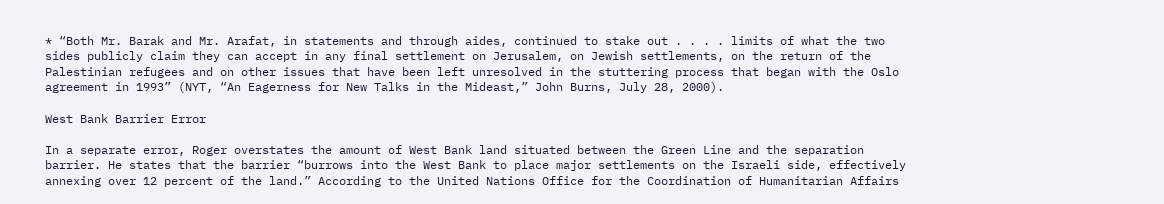* “Both Mr. Barak and Mr. Arafat, in statements and through aides, continued to stake out . . . . limits of what the two sides publicly claim they can accept in any final settlement on Jerusalem, on Jewish settlements, on the return of the Palestinian refugees and on other issues that have been left unresolved in the stuttering process that began with the Oslo agreement in 1993” (NYT, “An Eagerness for New Talks in the Mideast,” John Burns, July 28, 2000).

West Bank Barrier Error

In a separate error, Roger overstates the amount of West Bank land situated between the Green Line and the separation barrier. He states that the barrier “burrows into the West Bank to place major settlements on the Israeli side, effectively annexing over 12 percent of the land.” According to the United Nations Office for the Coordination of Humanitarian Affairs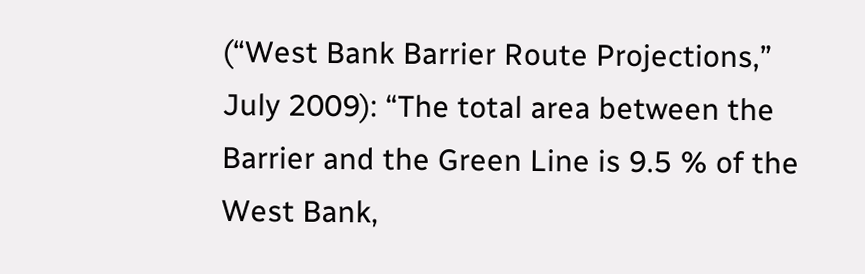(“West Bank Barrier Route Projections,” July 2009): “The total area between the Barrier and the Green Line is 9.5 % of the West Bank,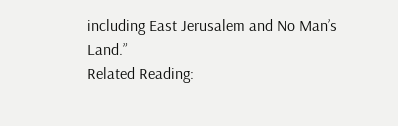including East Jerusalem and No Man’s Land.”
Related Reading: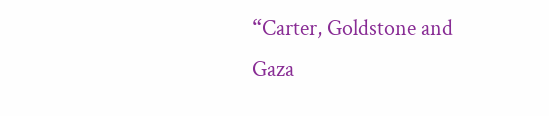“Carter, Goldstone and Gaza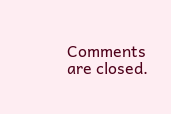Comments are closed.